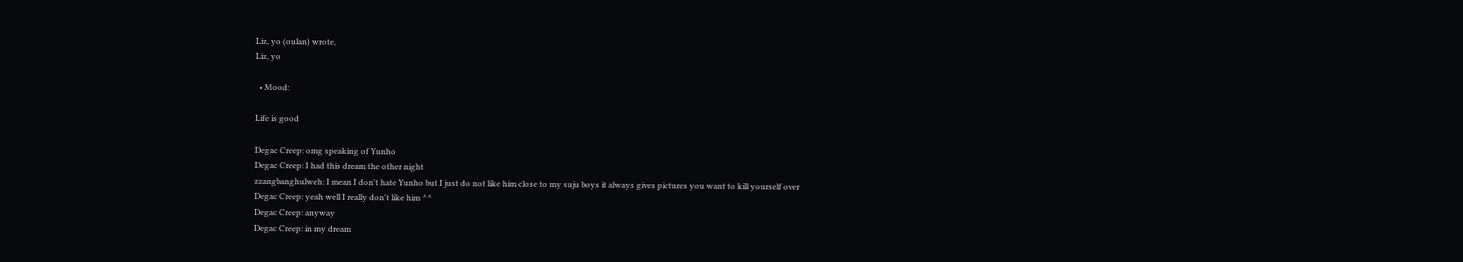Liz, yo (oulan) wrote,
Liz, yo

  • Mood:

Life is good

Degac Creep: omg speaking of Yunho
Degac Creep: I had this dream the other night
zzangbanghulweh: I mean I don't hate Yunho but I just do not like him close to my suju boys it always gives pictures you want to kill yourself over
Degac Creep: yeah well I really don't like him ^^
Degac Creep: anyway
Degac Creep: in my dream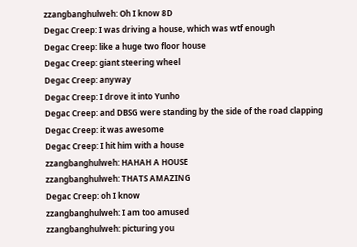zzangbanghulweh: Oh I know 8D
Degac Creep: I was driving a house, which was wtf enough
Degac Creep: like a huge two floor house
Degac Creep: giant steering wheel
Degac Creep: anyway
Degac Creep: I drove it into Yunho
Degac Creep: and DBSG were standing by the side of the road clapping
Degac Creep: it was awesome
Degac Creep: I hit him with a house
zzangbanghulweh: HAHAH A HOUSE
zzangbanghulweh: THATS AMAZING
Degac Creep: oh I know
zzangbanghulweh: I am too amused
zzangbanghulweh: picturing you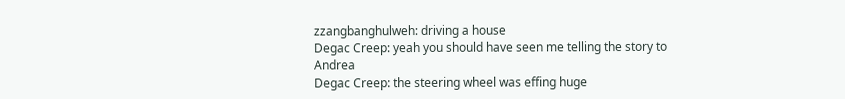zzangbanghulweh: driving a house
Degac Creep: yeah you should have seen me telling the story to Andrea
Degac Creep: the steering wheel was effing huge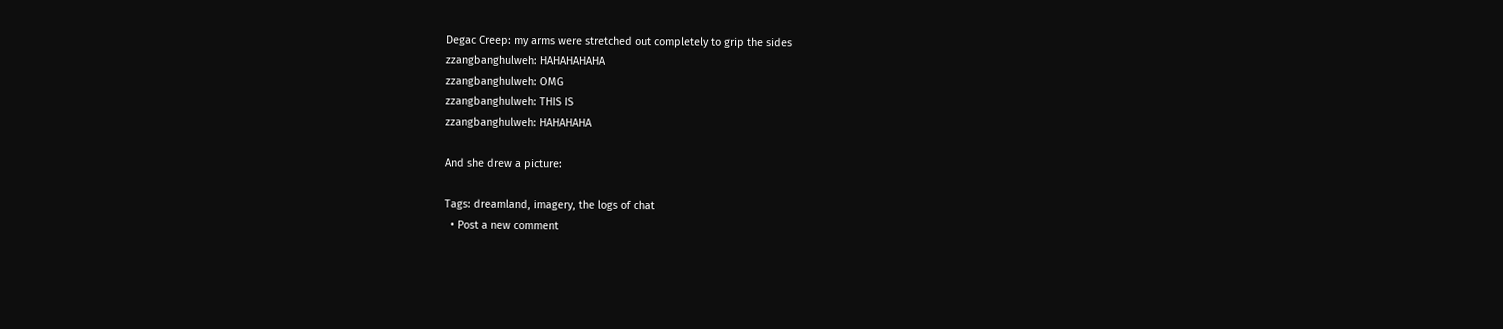Degac Creep: my arms were stretched out completely to grip the sides
zzangbanghulweh: HAHAHAHAHA
zzangbanghulweh: OMG
zzangbanghulweh: THIS IS
zzangbanghulweh: HAHAHAHA

And she drew a picture:

Tags: dreamland, imagery, the logs of chat
  • Post a new comment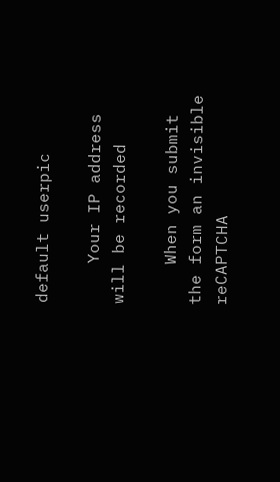default userpic

    Your IP address will be recorded

    When you submit the form an invisible reCAPTCHA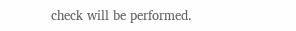check will be performed.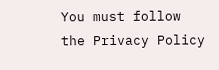You must follow the Privacy Policy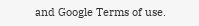and Google Terms of use.